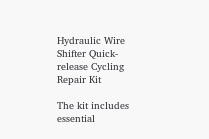Hydraulic Wire Shifter Quick-release Cycling Repair Kit

The kit includes essential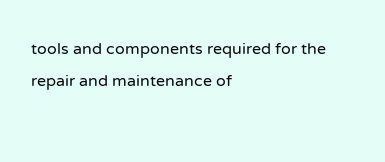tools and components required for the repair and maintenance of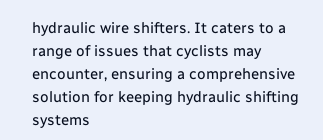hydraulic wire shifters. It caters to a range of issues that cyclists may encounter, ensuring a comprehensive solution for keeping hydraulic shifting systems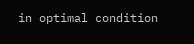in optimal condition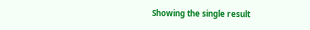Showing the single result